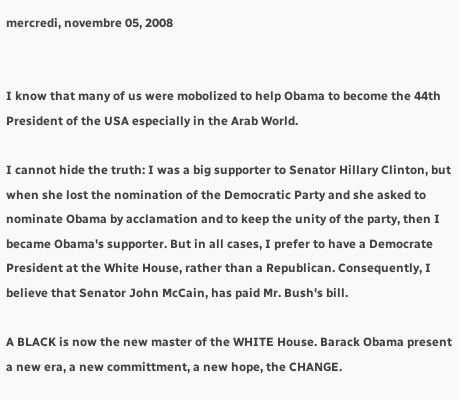mercredi, novembre 05, 2008


I know that many of us were mobolized to help Obama to become the 44th President of the USA especially in the Arab World.

I cannot hide the truth: I was a big supporter to Senator Hillary Clinton, but when she lost the nomination of the Democratic Party and she asked to nominate Obama by acclamation and to keep the unity of the party, then I became Obama's supporter. But in all cases, I prefer to have a Democrate President at the White House, rather than a Republican. Consequently, I believe that Senator John McCain, has paid Mr. Bush's bill.

A BLACK is now the new master of the WHITE House. Barack Obama present a new era, a new committment, a new hope, the CHANGE.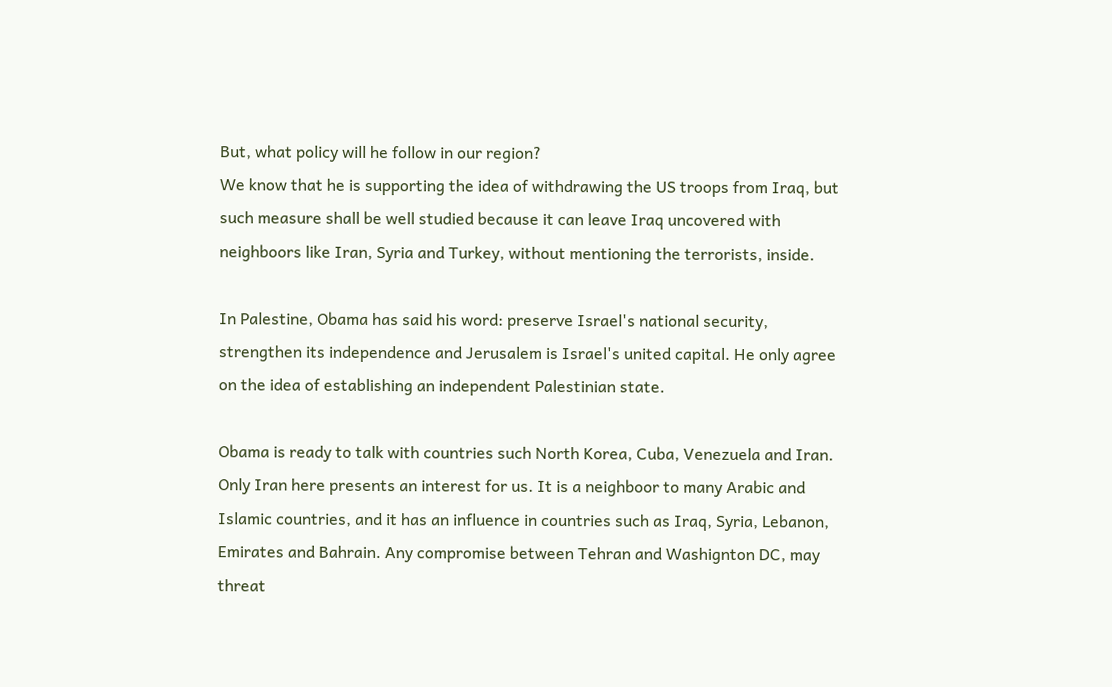But, what policy will he follow in our region?
We know that he is supporting the idea of withdrawing the US troops from Iraq, but such measure shall be well studied because it can leave Iraq uncovered with neighboors like Iran, Syria and Turkey, without mentioning the terrorists, inside.

In Palestine, Obama has said his word: preserve Israel's national security, strengthen its independence and Jerusalem is Israel's united capital. He only agree on the idea of establishing an independent Palestinian state.

Obama is ready to talk with countries such North Korea, Cuba, Venezuela and Iran. Only Iran here presents an interest for us. It is a neighboor to many Arabic and Islamic countries, and it has an influence in countries such as Iraq, Syria, Lebanon, Emirates and Bahrain. Any compromise between Tehran and Washignton DC, may threat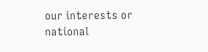our interests or national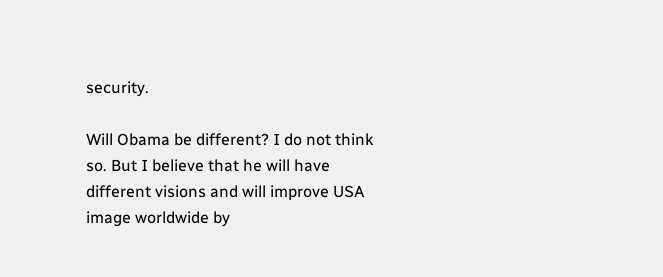security.

Will Obama be different? I do not think so. But I believe that he will have different visions and will improve USA image worldwide by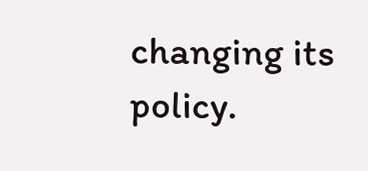changing its policy.